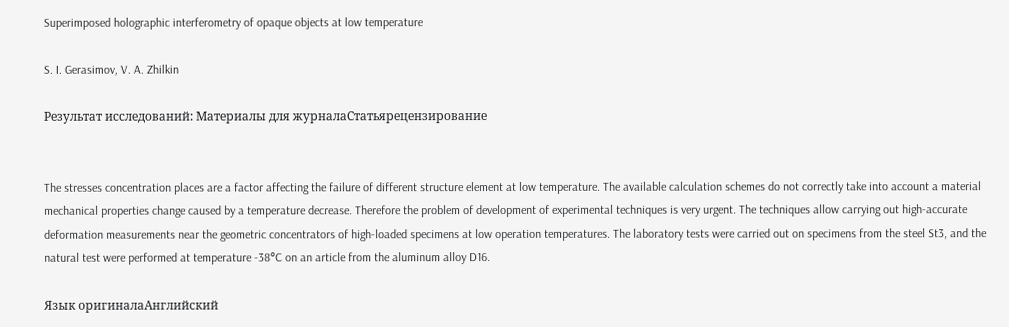Superimposed holographic interferometry of opaque objects at low temperature

S. I. Gerasimov, V. A. Zhilkin

Результат исследований: Материалы для журналаСтатьярецензирование


The stresses concentration places are a factor affecting the failure of different structure element at low temperature. The available calculation schemes do not correctly take into account a material mechanical properties change caused by a temperature decrease. Therefore the problem of development of experimental techniques is very urgent. The techniques allow carrying out high-accurate deformation measurements near the geometric concentrators of high-loaded specimens at low operation temperatures. The laboratory tests were carried out on specimens from the steel St3, and the natural test were performed at temperature -38°C on an article from the aluminum alloy D16.

Язык оригиналаАнглийский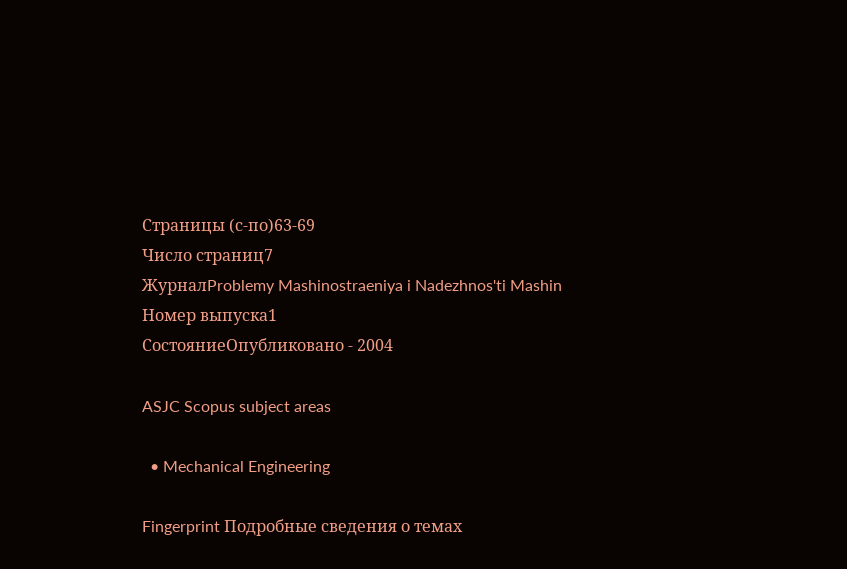Страницы (с-по)63-69
Число страниц7
ЖурналProblemy Mashinostraeniya i Nadezhnos'ti Mashin
Номер выпуска1
СостояниеОпубликовано - 2004

ASJC Scopus subject areas

  • Mechanical Engineering

Fingerprint Подробные сведения о темах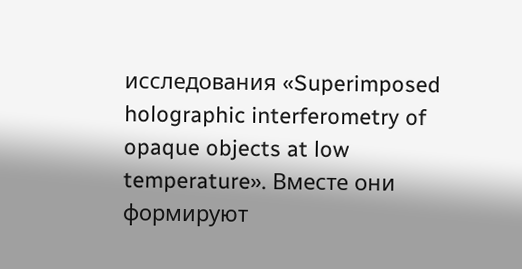исследования «Superimposed holographic interferometry of opaque objects at low temperature». Вместе они формируют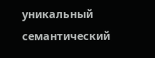уникальный семантический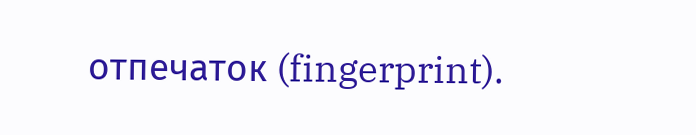отпечаток (fingerprint).